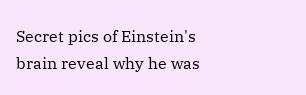Secret pics of Einstein's brain reveal why he was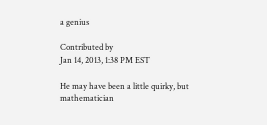a genius

Contributed by
Jan 14, 2013, 1:38 PM EST

He may have been a little quirky, but mathematician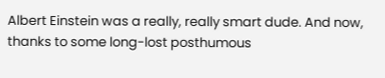Albert Einstein was a really, really smart dude. And now, thanks to some long-lost posthumous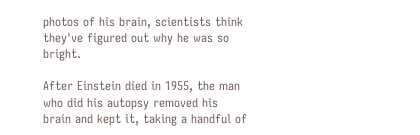photos of his brain, scientists think they've figured out why he was so bright.

After Einstein died in 1955, the man who did his autopsy removed his brain and kept it, taking a handful of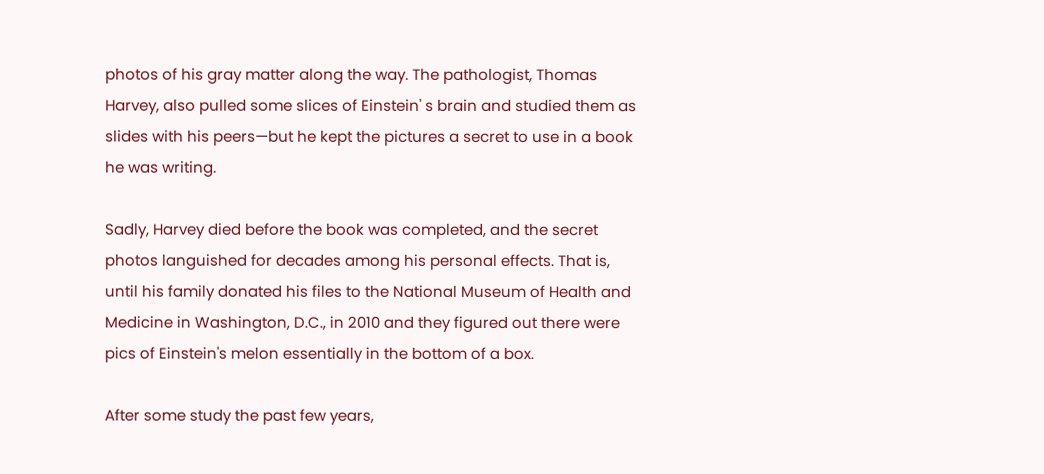photos of his gray matter along the way. The pathologist, Thomas Harvey, also pulled some slices of Einstein' s brain and studied them as slides with his peers—but he kept the pictures a secret to use in a book he was writing.

Sadly, Harvey died before the book was completed, and the secret photos languished for decades among his personal effects. That is, until his family donated his files to the National Museum of Health and Medicine in Washington, D.C., in 2010 and they figured out there were pics of Einstein's melon essentially in the bottom of a box.

After some study the past few years,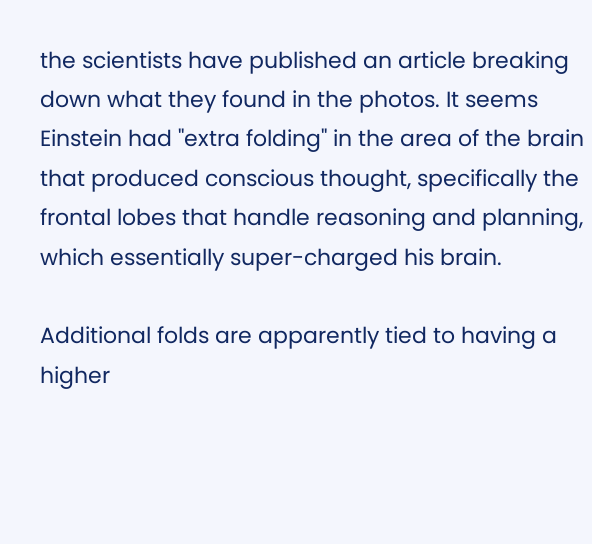the scientists have published an article breaking down what they found in the photos. It seems Einstein had "extra folding" in the area of the brain that produced conscious thought, specifically the frontal lobes that handle reasoning and planning, which essentially super-charged his brain.

Additional folds are apparently tied to having a higher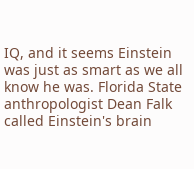IQ, and it seems Einstein was just as smart as we all know he was. Florida State anthropologist Dean Falk called Einstein's brain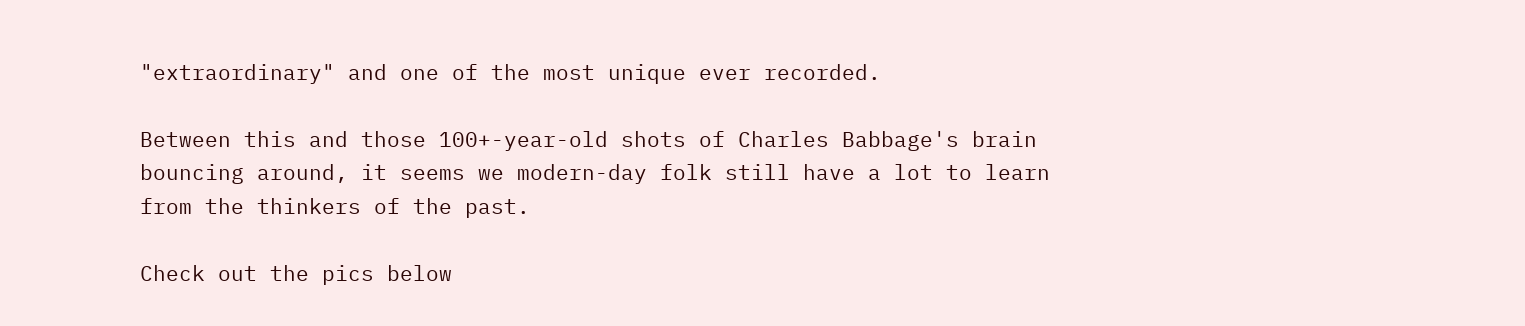"extraordinary" and one of the most unique ever recorded.

Between this and those 100+-year-old shots of Charles Babbage's brain bouncing around, it seems we modern-day folk still have a lot to learn from the thinkers of the past.

Check out the pics below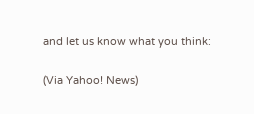and let us know what you think:

(Via Yahoo! News)